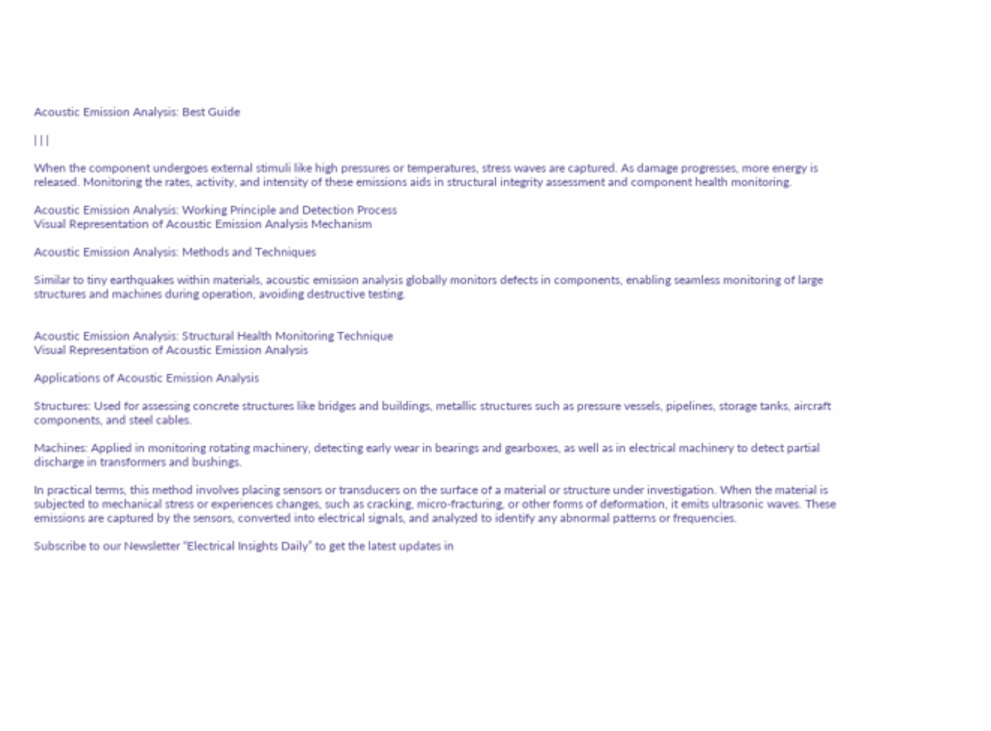Acoustic Emission Analysis: Best Guide

| | |

When the component undergoes external stimuli like high pressures or temperatures, stress waves are captured. As damage progresses, more energy is released. Monitoring the rates, activity, and intensity of these emissions aids in structural integrity assessment and component health monitoring.

Acoustic Emission Analysis: Working Principle and Detection Process
Visual Representation of Acoustic Emission Analysis Mechanism

Acoustic Emission Analysis: Methods and Techniques

Similar to tiny earthquakes within materials, acoustic emission analysis globally monitors defects in components, enabling seamless monitoring of large structures and machines during operation, avoiding destructive testing.


Acoustic Emission Analysis: Structural Health Monitoring Technique
Visual Representation of Acoustic Emission Analysis

Applications of Acoustic Emission Analysis

Structures: Used for assessing concrete structures like bridges and buildings, metallic structures such as pressure vessels, pipelines, storage tanks, aircraft components, and steel cables.

Machines: Applied in monitoring rotating machinery, detecting early wear in bearings and gearboxes, as well as in electrical machinery to detect partial discharge in transformers and bushings.

In practical terms, this method involves placing sensors or transducers on the surface of a material or structure under investigation. When the material is subjected to mechanical stress or experiences changes, such as cracking, micro-fracturing, or other forms of deformation, it emits ultrasonic waves. These emissions are captured by the sensors, converted into electrical signals, and analyzed to identify any abnormal patterns or frequencies.

Subscribe to our Newsletter “Electrical Insights Daily” to get the latest updates in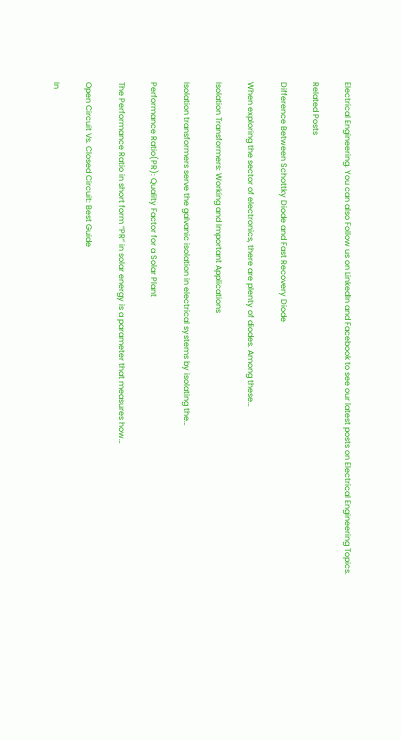Electrical Engineering. You can also Follow us on LinkedIn and Facebook to see our latest posts on Electrical Engineering Topics.

Related Posts

Difference Between Schottky Diode and Fast Recovery Diode

When exploring the sector of electronics, there are plenty of diodes. Among these…

Isolation Transformers: Working and Important Applications

Isolation transformers serve the galvanic isolation in electrical systems by isolating the…

Performance Ratio(PR): Quality Factor for a Solar Plant

The Performance Ratio in short form “PR” in solar energy is a parameter that measures how…

Open Circuit Vs. Closed Circuit: Best Guide

In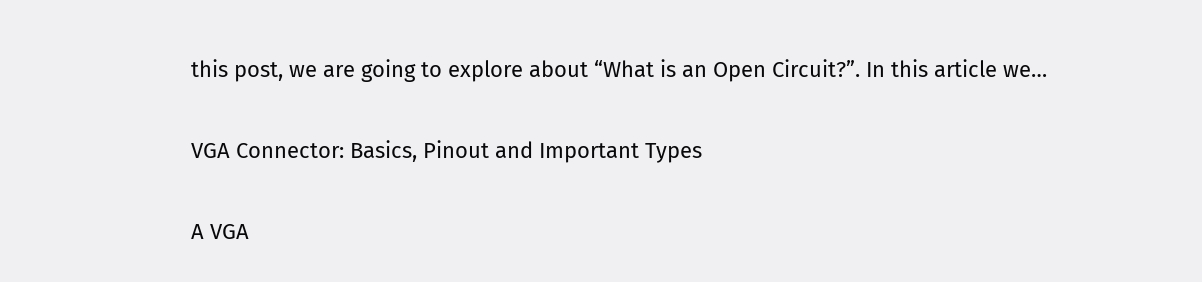this post, we are going to explore about “What is an Open Circuit?”. In this article we…

VGA Connector: Basics, Pinout and Important Types

A VGA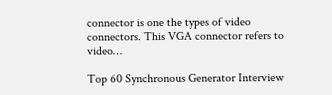connector is one the types of video connectors. This VGA connector refers to video…

Top 60 Synchronous Generator Interview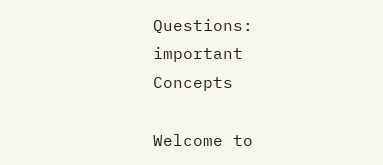Questions: important Concepts

Welcome to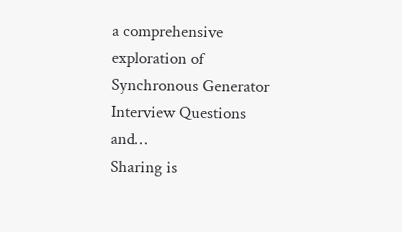a comprehensive exploration of Synchronous Generator Interview Questions and…
Sharing is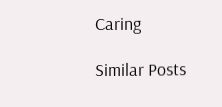Caring

Similar Posts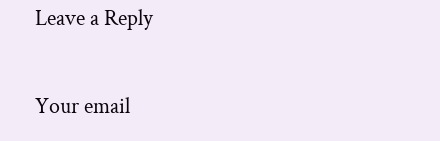Leave a Reply

Your email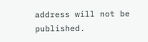address will not be published.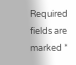Required fields are marked *